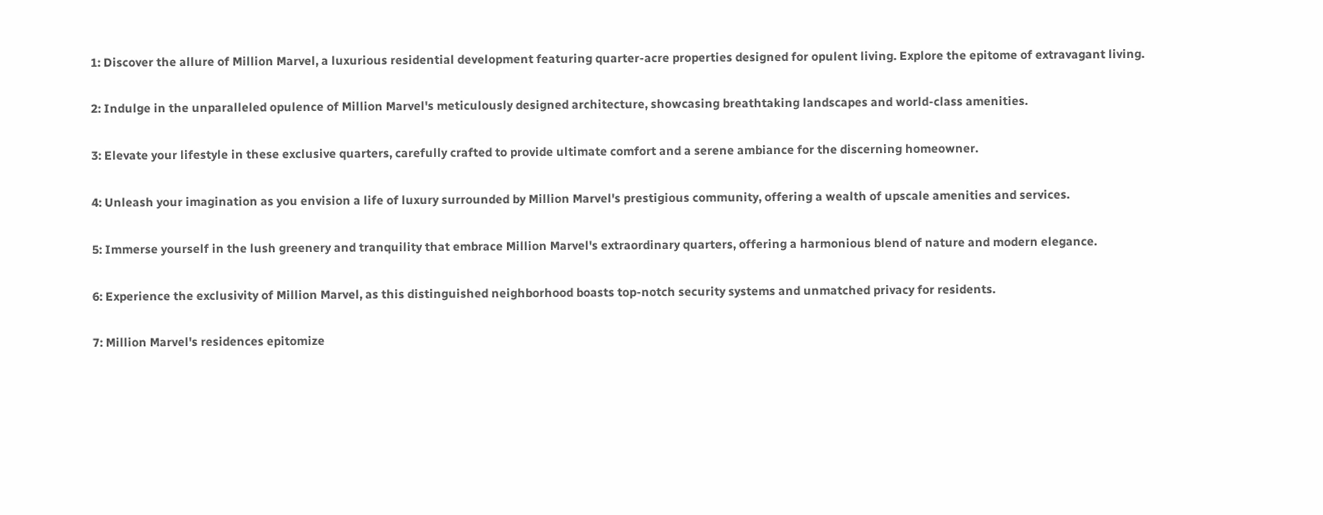1: Discover the allure of Million Marvel, a luxurious residential development featuring quarter-acre properties designed for opulent living. Explore the epitome of extravagant living.

2: Indulge in the unparalleled opulence of Million Marvel's meticulously designed architecture, showcasing breathtaking landscapes and world-class amenities.

3: Elevate your lifestyle in these exclusive quarters, carefully crafted to provide ultimate comfort and a serene ambiance for the discerning homeowner.

4: Unleash your imagination as you envision a life of luxury surrounded by Million Marvel's prestigious community, offering a wealth of upscale amenities and services.

5: Immerse yourself in the lush greenery and tranquility that embrace Million Marvel's extraordinary quarters, offering a harmonious blend of nature and modern elegance.

6: Experience the exclusivity of Million Marvel, as this distinguished neighborhood boasts top-notch security systems and unmatched privacy for residents.

7: Million Marvel's residences epitomize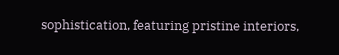sophistication, featuring pristine interiors,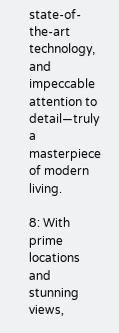state-of-the-art technology, and impeccable attention to detail—truly a masterpiece of modern living.

8: With prime locations and stunning views,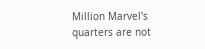Million Marvel's quarters are not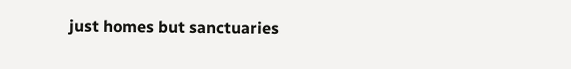just homes but sanctuaries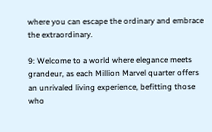where you can escape the ordinary and embrace the extraordinary.

9: Welcome to a world where elegance meets grandeur, as each Million Marvel quarter offers an unrivaled living experience, befitting those who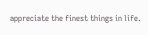appreciate the finest things in life.